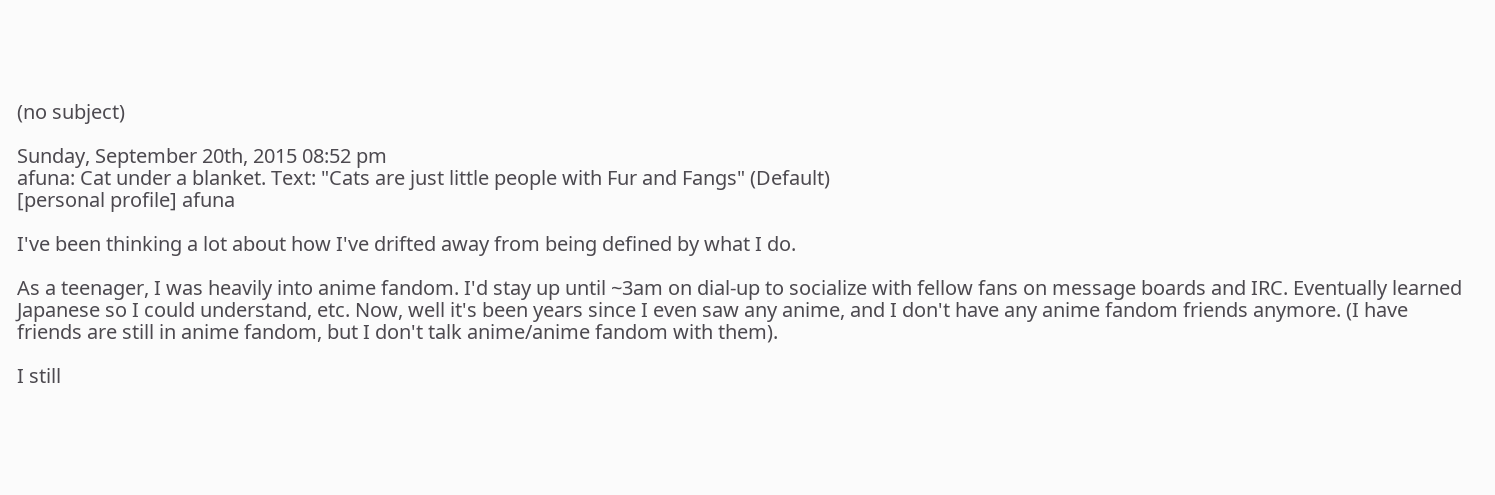(no subject)

Sunday, September 20th, 2015 08:52 pm
afuna: Cat under a blanket. Text: "Cats are just little people with Fur and Fangs" (Default)
[personal profile] afuna

I've been thinking a lot about how I've drifted away from being defined by what I do.

As a teenager, I was heavily into anime fandom. I'd stay up until ~3am on dial-up to socialize with fellow fans on message boards and IRC. Eventually learned Japanese so I could understand, etc. Now, well it's been years since I even saw any anime, and I don't have any anime fandom friends anymore. (I have friends are still in anime fandom, but I don't talk anime/anime fandom with them).

I still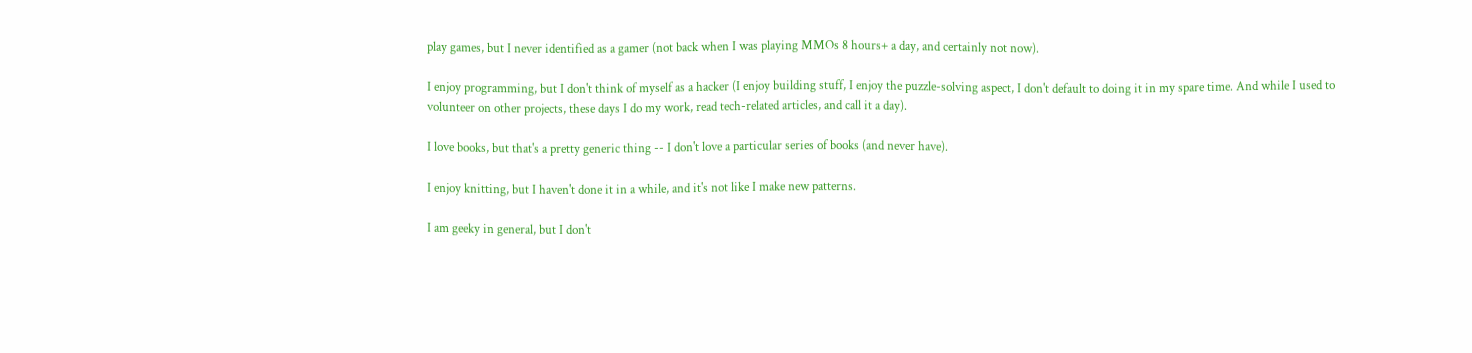play games, but I never identified as a gamer (not back when I was playing MMOs 8 hours+ a day, and certainly not now).

I enjoy programming, but I don't think of myself as a hacker (I enjoy building stuff, I enjoy the puzzle-solving aspect, I don't default to doing it in my spare time. And while I used to volunteer on other projects, these days I do my work, read tech-related articles, and call it a day).

I love books, but that's a pretty generic thing -- I don't love a particular series of books (and never have).

I enjoy knitting, but I haven't done it in a while, and it's not like I make new patterns.

I am geeky in general, but I don't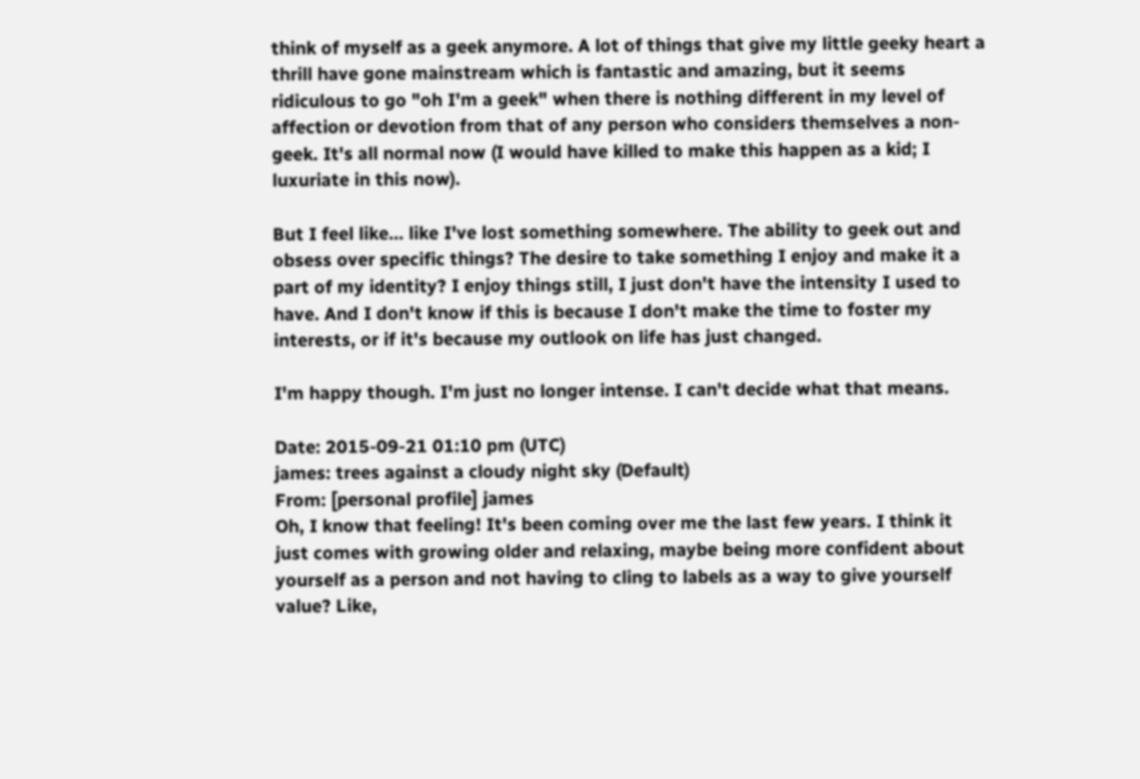think of myself as a geek anymore. A lot of things that give my little geeky heart a thrill have gone mainstream which is fantastic and amazing, but it seems ridiculous to go "oh I'm a geek" when there is nothing different in my level of affection or devotion from that of any person who considers themselves a non-geek. It's all normal now (I would have killed to make this happen as a kid; I luxuriate in this now).

But I feel like... like I've lost something somewhere. The ability to geek out and obsess over specific things? The desire to take something I enjoy and make it a part of my identity? I enjoy things still, I just don't have the intensity I used to have. And I don't know if this is because I don't make the time to foster my interests, or if it's because my outlook on life has just changed.

I'm happy though. I'm just no longer intense. I can't decide what that means.

Date: 2015-09-21 01:10 pm (UTC)
james: trees against a cloudy night sky (Default)
From: [personal profile] james
Oh, I know that feeling! It's been coming over me the last few years. I think it just comes with growing older and relaxing, maybe being more confident about yourself as a person and not having to cling to labels as a way to give yourself value? Like,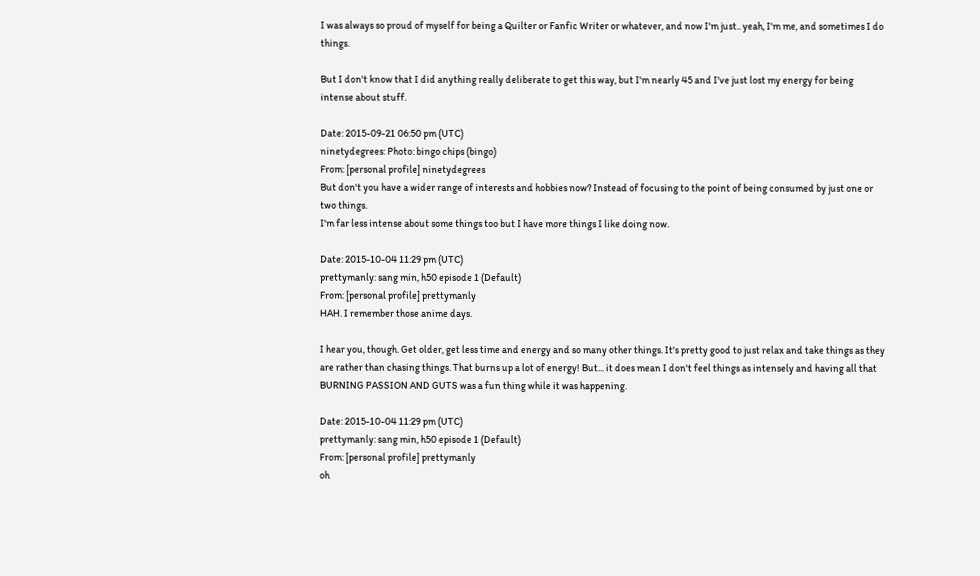I was always so proud of myself for being a Quilter or Fanfic Writer or whatever, and now I'm just.. yeah, I'm me, and sometimes I do things.

But I don't know that I did anything really deliberate to get this way, but I'm nearly 45 and I've just lost my energy for being intense about stuff.

Date: 2015-09-21 06:50 pm (UTC)
ninetydegrees: Photo: bingo chips (bingo)
From: [personal profile] ninetydegrees
But don't you have a wider range of interests and hobbies now? Instead of focusing to the point of being consumed by just one or two things.
I'm far less intense about some things too but I have more things I like doing now.

Date: 2015-10-04 11:29 pm (UTC)
prettymanly: sang min, h50 episode 1 (Default)
From: [personal profile] prettymanly
HAH. I remember those anime days.

I hear you, though. Get older, get less time and energy and so many other things. It's pretty good to just relax and take things as they are rather than chasing things. That burns up a lot of energy! But... it does mean I don't feel things as intensely and having all that BURNING PASSION AND GUTS was a fun thing while it was happening.

Date: 2015-10-04 11:29 pm (UTC)
prettymanly: sang min, h50 episode 1 (Default)
From: [personal profile] prettymanly
oh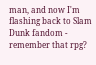man, and now I'm flashing back to Slam Dunk fandom - remember that rpg?